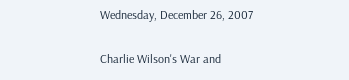Wednesday, December 26, 2007

Charlie Wilson's War and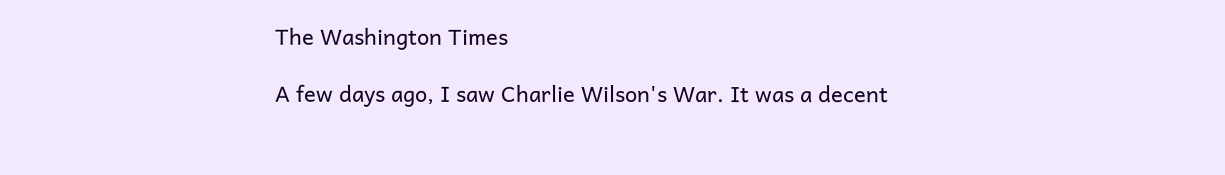The Washington Times

A few days ago, I saw Charlie Wilson's War. It was a decent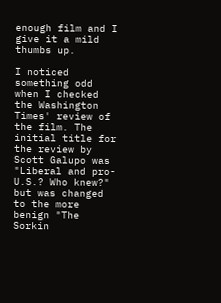enough film and I give it a mild thumbs up.

I noticed something odd when I checked the Washington Times' review of the film. The initial title for the review by Scott Galupo was "Liberal and pro-U.S.? Who knew?" but was changed to the more benign "The Sorkin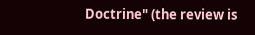Doctrine" (the review is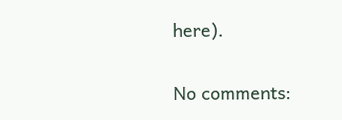here).

No comments: